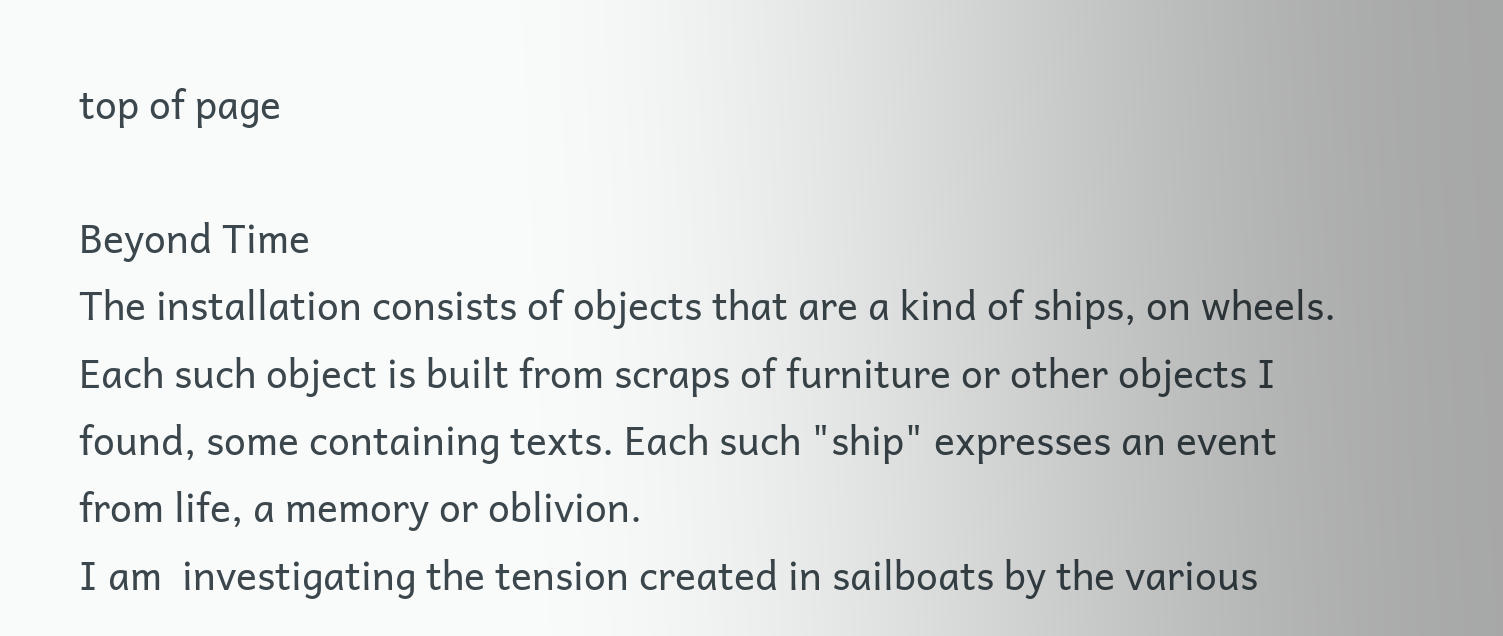top of page

Beyond Time
The installation consists of objects that are a kind of ships, on wheels. Each such object is built from scraps of furniture or other objects I found, some containing texts. Each such "ship" expresses an event from life, a memory or oblivion.
I am  investigating the tension created in sailboats by the various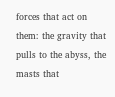forces that act on them: the gravity that pulls to the abyss, the masts that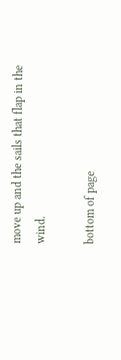move up and the sails that flap in the wind.

bottom of page